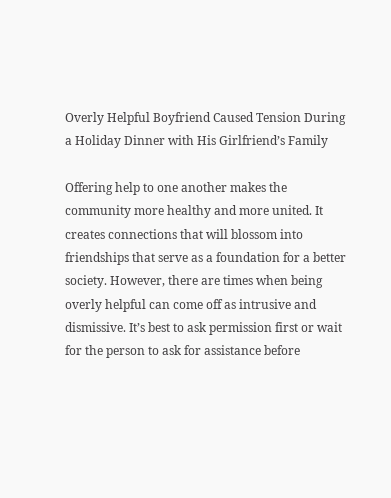Overly Helpful Boyfriend Caused Tension During a Holiday Dinner with His Girlfriend’s Family

Offering help to one another makes the community more healthy and more united. It creates connections that will blossom into friendships that serve as a foundation for a better society. However, there are times when being overly helpful can come off as intrusive and dismissive. It’s best to ask permission first or wait for the person to ask for assistance before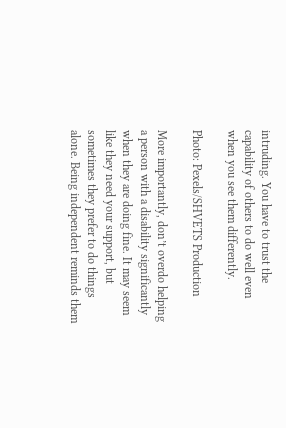intruding. You have to trust the capability of others to do well even when you see them differently.

Photo: Pexels/SHVETS Production

More importantly, don’t overdo helping a person with a disability significantly when they are doing fine. It may seem like they need your support, but sometimes they prefer to do things alone. Being independent reminds them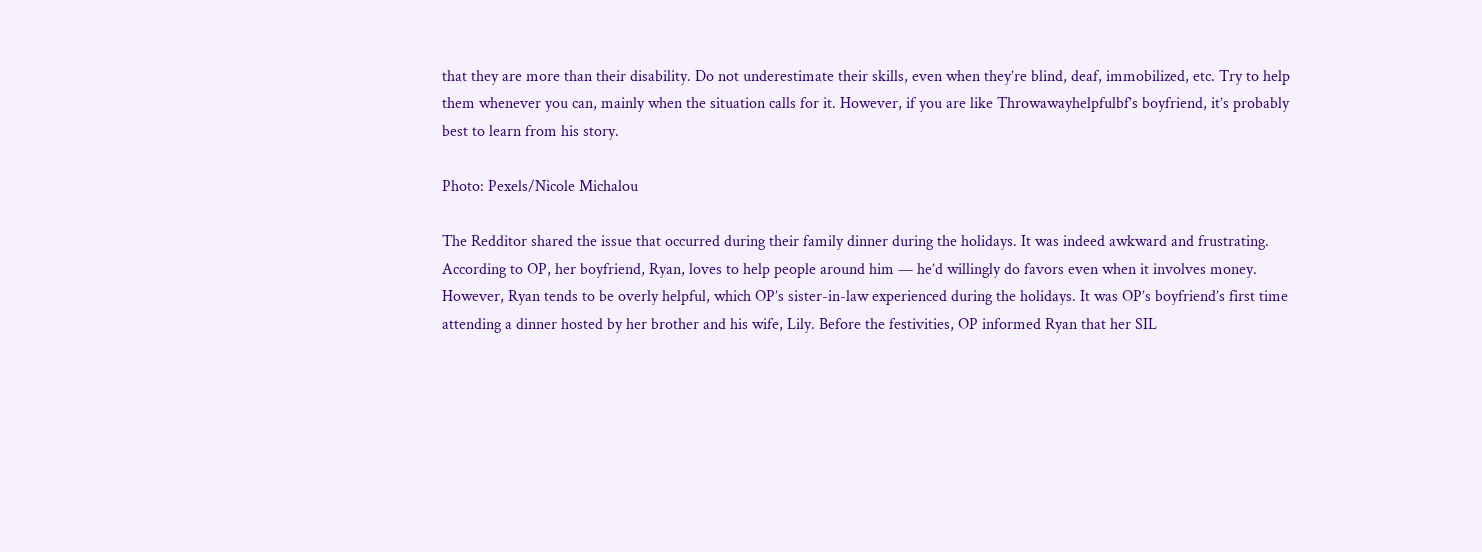that they are more than their disability. Do not underestimate their skills, even when they’re blind, deaf, immobilized, etc. Try to help them whenever you can, mainly when the situation calls for it. However, if you are like Throwawayhelpfulbf’s boyfriend, it’s probably best to learn from his story.

Photo: Pexels/Nicole Michalou

The Redditor shared the issue that occurred during their family dinner during the holidays. It was indeed awkward and frustrating. According to OP, her boyfriend, Ryan, loves to help people around him — he’d willingly do favors even when it involves money. However, Ryan tends to be overly helpful, which OP’s sister-in-law experienced during the holidays. It was OP’s boyfriend’s first time attending a dinner hosted by her brother and his wife, Lily. Before the festivities, OP informed Ryan that her SIL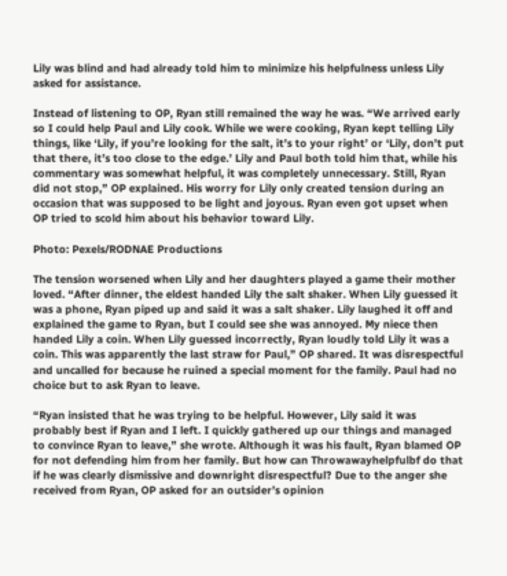Lily was blind and had already told him to minimize his helpfulness unless Lily asked for assistance.

Instead of listening to OP, Ryan still remained the way he was. “We arrived early so I could help Paul and Lily cook. While we were cooking, Ryan kept telling Lily things, like ‘Lily, if you’re looking for the salt, it’s to your right’ or ‘Lily, don’t put that there, it’s too close to the edge.’ Lily and Paul both told him that, while his commentary was somewhat helpful, it was completely unnecessary. Still, Ryan did not stop,” OP explained. His worry for Lily only created tension during an occasion that was supposed to be light and joyous. Ryan even got upset when OP tried to scold him about his behavior toward Lily.

Photo: Pexels/RODNAE Productions

The tension worsened when Lily and her daughters played a game their mother loved. “After dinner, the eldest handed Lily the salt shaker. When Lily guessed it was a phone, Ryan piped up and said it was a salt shaker. Lily laughed it off and explained the game to Ryan, but I could see she was annoyed. My niece then handed Lily a coin. When Lily guessed incorrectly, Ryan loudly told Lily it was a coin. This was apparently the last straw for Paul,” OP shared. It was disrespectful and uncalled for because he ruined a special moment for the family. Paul had no choice but to ask Ryan to leave.

“Ryan insisted that he was trying to be helpful. However, Lily said it was probably best if Ryan and I left. I quickly gathered up our things and managed to convince Ryan to leave,” she wrote. Although it was his fault, Ryan blamed OP for not defending him from her family. But how can Throwawayhelpfulbf do that if he was clearly dismissive and downright disrespectful? Due to the anger she received from Ryan, OP asked for an outsider’s opinion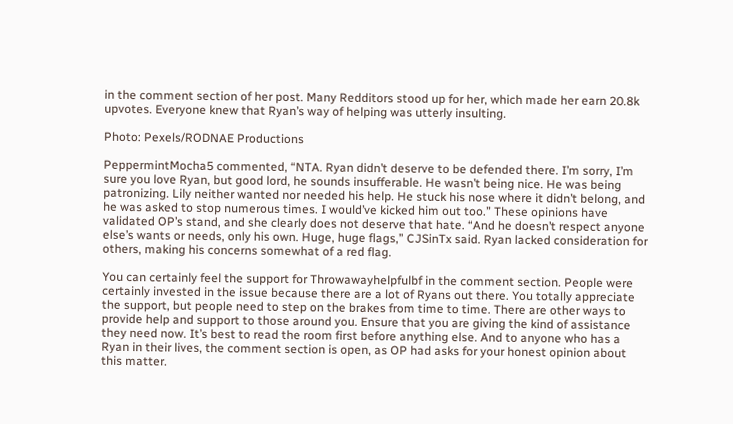in the comment section of her post. Many Redditors stood up for her, which made her earn 20.8k upvotes. Everyone knew that Ryan’s way of helping was utterly insulting.

Photo: Pexels/RODNAE Productions

PeppermintMocha5 commented, “NTA. Ryan didn’t deserve to be defended there. I’m sorry, I’m sure you love Ryan, but good lord, he sounds insufferable. He wasn’t being nice. He was being patronizing. Lily neither wanted nor needed his help. He stuck his nose where it didn’t belong, and he was asked to stop numerous times. I would’ve kicked him out too.” These opinions have validated OP’s stand, and she clearly does not deserve that hate. “And he doesn’t respect anyone else’s wants or needs, only his own. Huge, huge flags,” CJSinTx said. Ryan lacked consideration for others, making his concerns somewhat of a red flag.

You can certainly feel the support for Throwawayhelpfulbf in the comment section. People were certainly invested in the issue because there are a lot of Ryans out there. You totally appreciate the support, but people need to step on the brakes from time to time. There are other ways to provide help and support to those around you. Ensure that you are giving the kind of assistance they need now. It’s best to read the room first before anything else. And to anyone who has a Ryan in their lives, the comment section is open, as OP had asks for your honest opinion about this matter.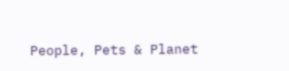People, Pets & Planet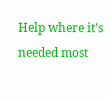Help where it’s needed most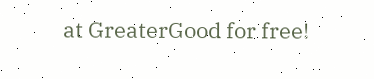at GreaterGood for free!